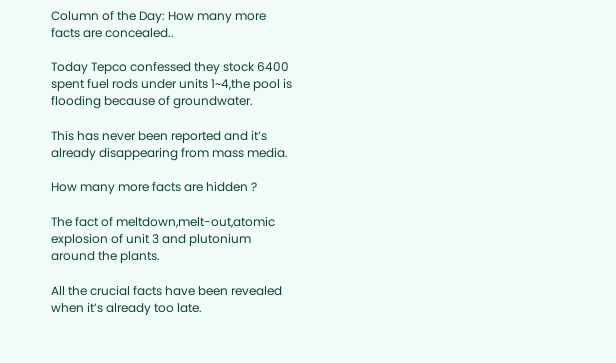Column of the Day: How many more facts are concealed..

Today Tepco confessed they stock 6400 spent fuel rods under units 1~4,the pool is flooding because of groundwater.

This has never been reported and it’s already disappearing from mass media.

How many more facts are hidden ?

The fact of meltdown,melt-out,atomic explosion of unit 3 and plutonium around the plants.

All the crucial facts have been revealed when it’s already too late.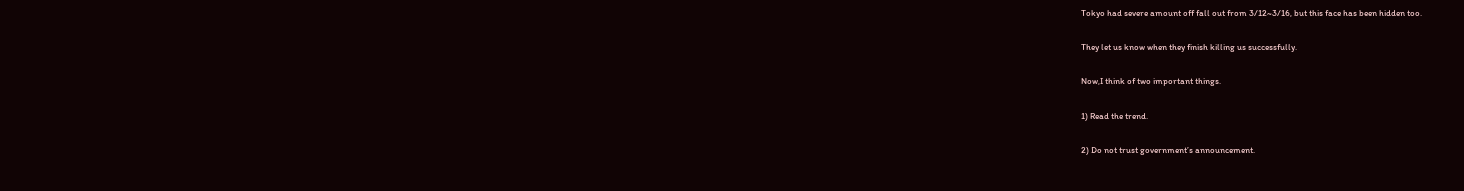Tokyo had severe amount off fall out from 3/12~3/16, but this face has been hidden too.

They let us know when they finish killing us successfully.

Now,I think of two important things.

1) Read the trend.

2) Do not trust government’s announcement.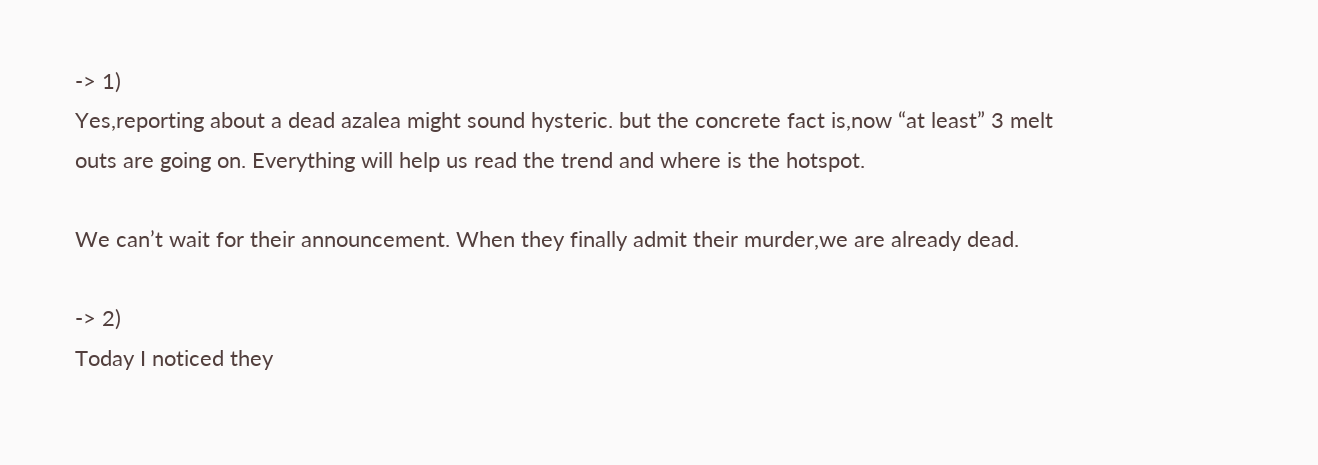-> 1)
Yes,reporting about a dead azalea might sound hysteric. but the concrete fact is,now “at least” 3 melt outs are going on. Everything will help us read the trend and where is the hotspot.

We can’t wait for their announcement. When they finally admit their murder,we are already dead.

-> 2)
Today I noticed they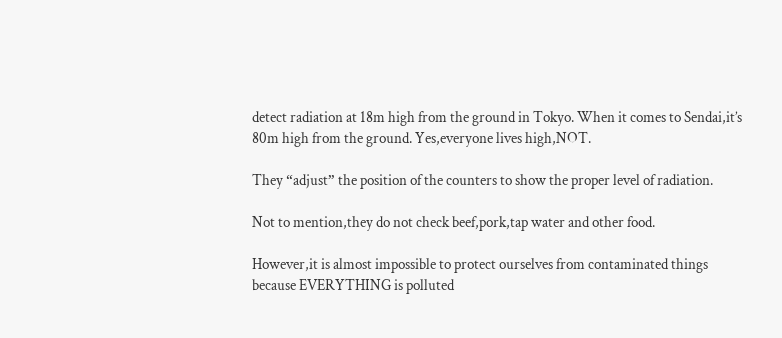detect radiation at 18m high from the ground in Tokyo. When it comes to Sendai,it’s 80m high from the ground. Yes,everyone lives high,NOT.

They “adjust” the position of the counters to show the proper level of radiation.

Not to mention,they do not check beef,pork,tap water and other food.

However,it is almost impossible to protect ourselves from contaminated things because EVERYTHING is polluted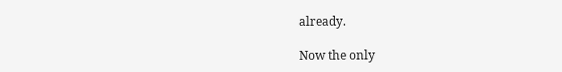already.

Now the only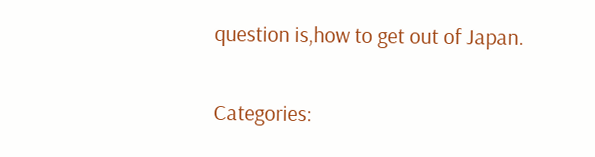question is,how to get out of Japan.

Categories: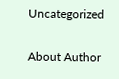Uncategorized

About Author